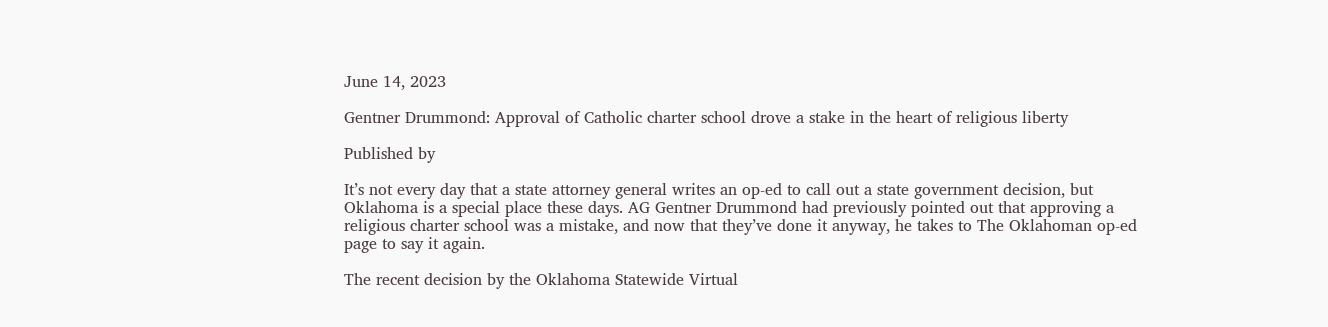June 14, 2023

Gentner Drummond: Approval of Catholic charter school drove a stake in the heart of religious liberty

Published by

It’s not every day that a state attorney general writes an op-ed to call out a state government decision, but Oklahoma is a special place these days. AG Gentner Drummond had previously pointed out that approving a religious charter school was a mistake, and now that they’ve done it anyway, he takes to The Oklahoman op-ed page to say it again.

The recent decision by the Oklahoma Statewide Virtual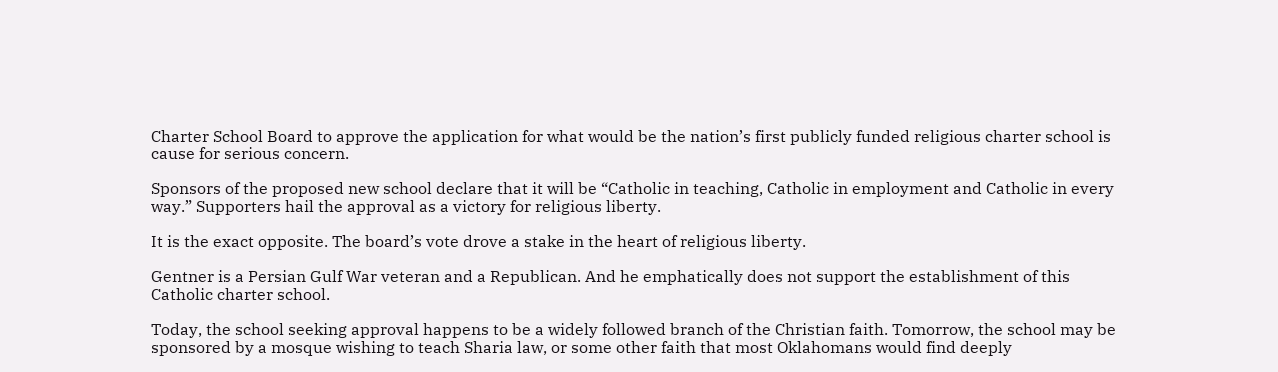Charter School Board to approve the application for what would be the nation’s first publicly funded religious charter school is cause for serious concern.

Sponsors of the proposed new school declare that it will be “Catholic in teaching, Catholic in employment and Catholic in every way.” Supporters hail the approval as a victory for religious liberty.

It is the exact opposite. The board’s vote drove a stake in the heart of religious liberty.

Gentner is a Persian Gulf War veteran and a Republican. And he emphatically does not support the establishment of this Catholic charter school.

Today, the school seeking approval happens to be a widely followed branch of the Christian faith. Tomorrow, the school may be sponsored by a mosque wishing to teach Sharia law, or some other faith that most Oklahomans would find deeply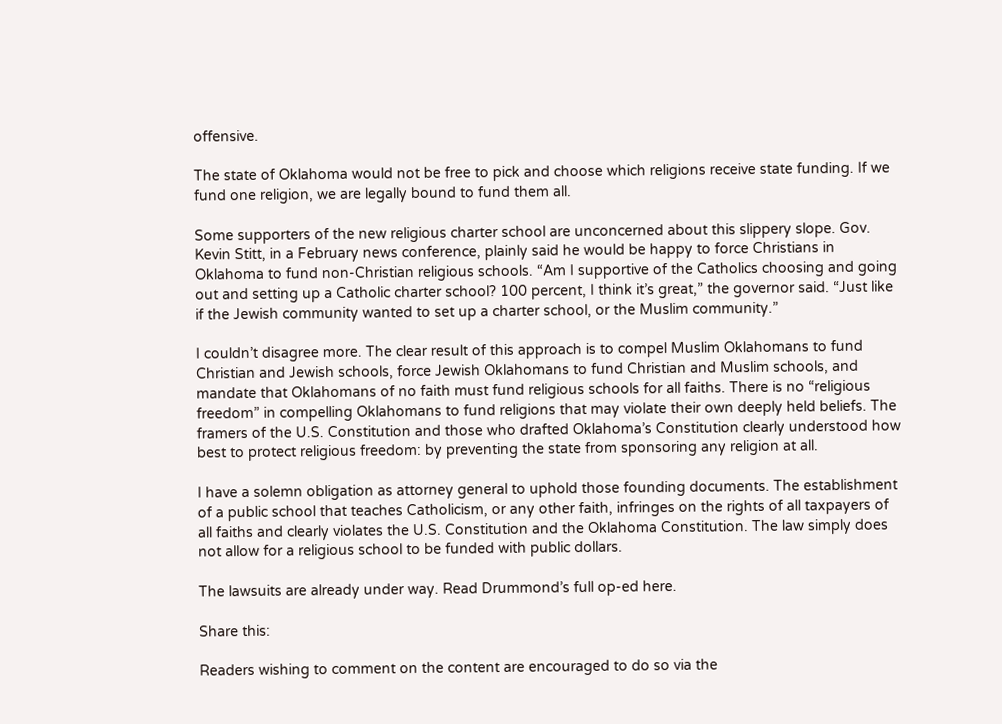offensive.

The state of Oklahoma would not be free to pick and choose which religions receive state funding. If we fund one religion, we are legally bound to fund them all.

Some supporters of the new religious charter school are unconcerned about this slippery slope. Gov. Kevin Stitt, in a February news conference, plainly said he would be happy to force Christians in Oklahoma to fund non-Christian religious schools. “Am I supportive of the Catholics choosing and going out and setting up a Catholic charter school? 100 percent, I think it’s great,” the governor said. “Just like if the Jewish community wanted to set up a charter school, or the Muslim community.”

I couldn’t disagree more. The clear result of this approach is to compel Muslim Oklahomans to fund Christian and Jewish schools, force Jewish Oklahomans to fund Christian and Muslim schools, and mandate that Oklahomans of no faith must fund religious schools for all faiths. There is no “religious freedom” in compelling Oklahomans to fund religions that may violate their own deeply held beliefs. The framers of the U.S. Constitution and those who drafted Oklahoma’s Constitution clearly understood how best to protect religious freedom: by preventing the state from sponsoring any religion at all.

I have a solemn obligation as attorney general to uphold those founding documents. The establishment of a public school that teaches Catholicism, or any other faith, infringes on the rights of all taxpayers of all faiths and clearly violates the U.S. Constitution and the Oklahoma Constitution. The law simply does not allow for a religious school to be funded with public dollars.

The lawsuits are already under way. Read Drummond’s full op-ed here.

Share this:

Readers wishing to comment on the content are encouraged to do so via the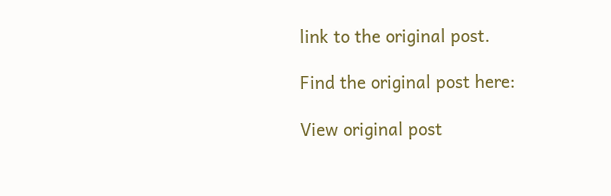link to the original post.

Find the original post here:

View original post